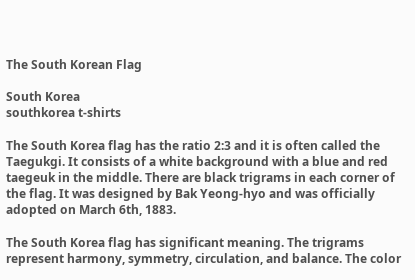The South Korean Flag

South Korea
southkorea t-shirts

The South Korea flag has the ratio 2:3 and it is often called the Taegukgi. It consists of a white background with a blue and red taegeuk in the middle. There are black trigrams in each corner of the flag. It was designed by Bak Yeong-hyo and was officially adopted on March 6th, 1883.

The South Korea flag has significant meaning. The trigrams represent harmony, symmetry, circulation, and balance. The color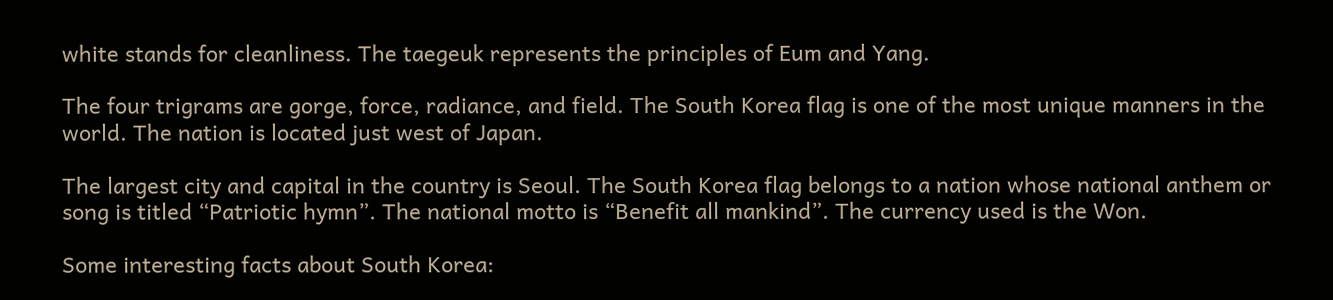white stands for cleanliness. The taegeuk represents the principles of Eum and Yang.

The four trigrams are gorge, force, radiance, and field. The South Korea flag is one of the most unique manners in the world. The nation is located just west of Japan.

The largest city and capital in the country is Seoul. The South Korea flag belongs to a nation whose national anthem or song is titled “Patriotic hymn”. The national motto is “Benefit all mankind”. The currency used is the Won.

Some interesting facts about South Korea: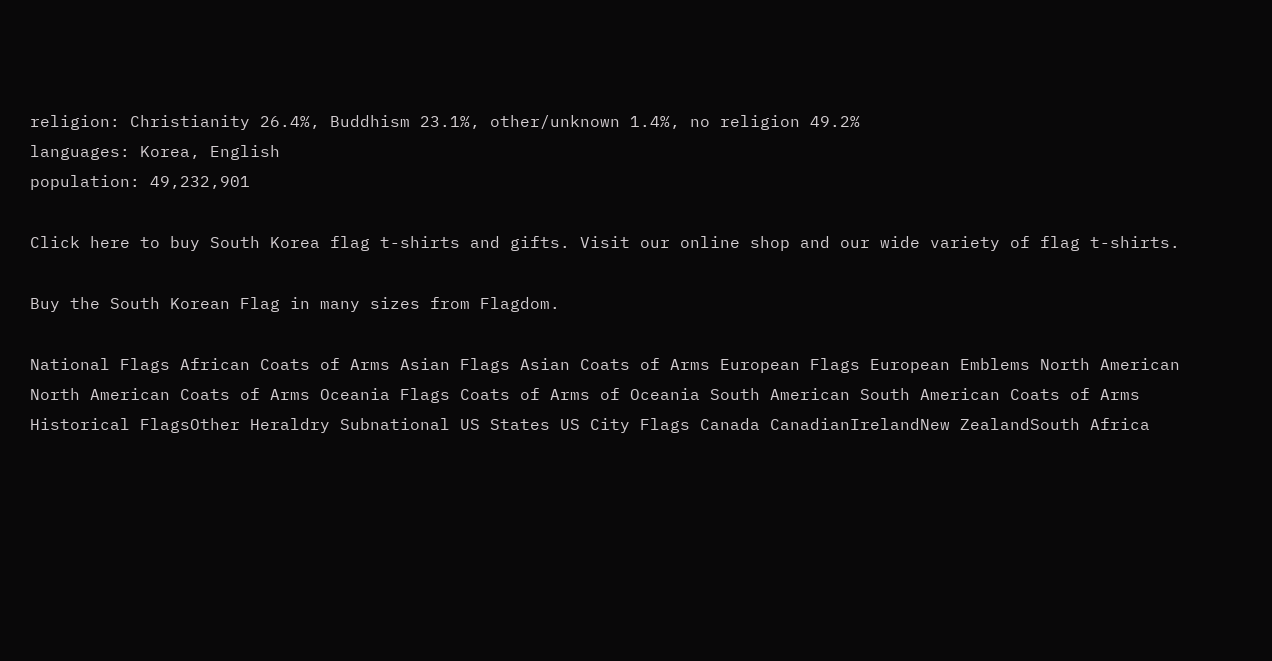religion: Christianity 26.4%, Buddhism 23.1%, other/unknown 1.4%, no religion 49.2%
languages: Korea, English
population: 49,232,901

Click here to buy South Korea flag t-shirts and gifts. Visit our online shop and our wide variety of flag t-shirts.

Buy the South Korean Flag in many sizes from Flagdom.

National Flags African Coats of Arms Asian Flags Asian Coats of Arms European Flags European Emblems North American North American Coats of Arms Oceania Flags Coats of Arms of Oceania South American South American Coats of Arms Historical FlagsOther Heraldry Subnational US States US City Flags Canada CanadianIrelandNew ZealandSouth Africa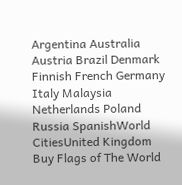Argentina Australia Austria Brazil Denmark Finnish French Germany Italy Malaysia Netherlands Poland Russia SpanishWorld CitiesUnited Kingdom
Buy Flags of The World